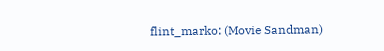flint_marko: (Movie Sandman)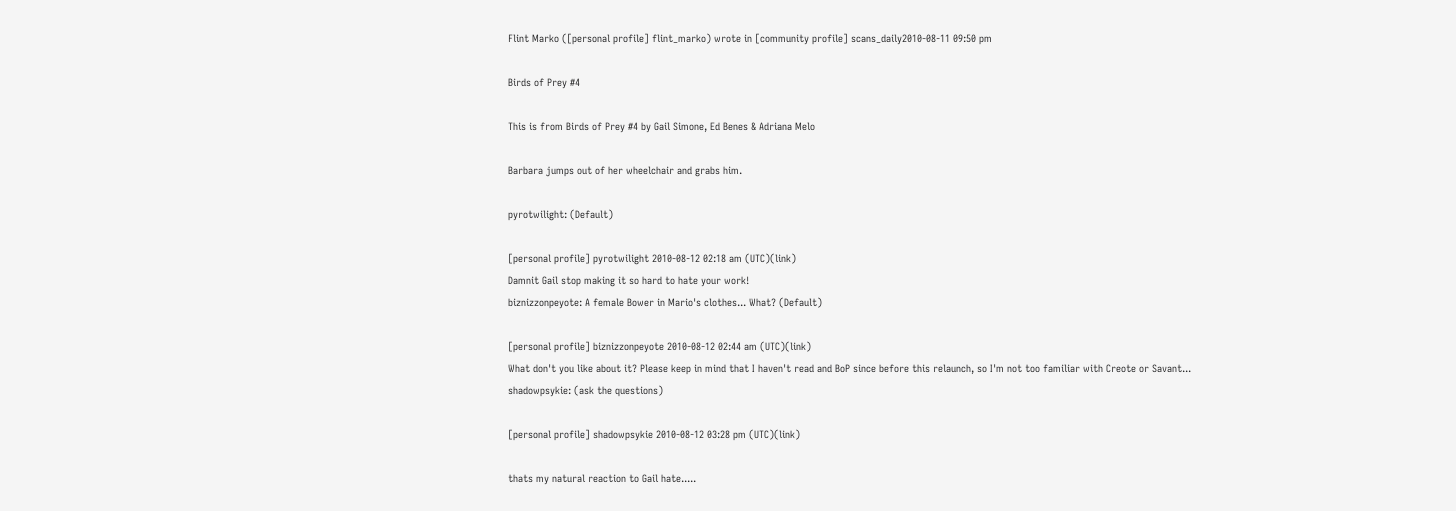Flint Marko ([personal profile] flint_marko) wrote in [community profile] scans_daily2010-08-11 09:50 pm

Birds of Prey #4

This is from Birds of Prey #4 by Gail Simone, Ed Benes & Adriana Melo

Barbara jumps out of her wheelchair and grabs him.

pyrotwilight: (Default)

[personal profile] pyrotwilight 2010-08-12 02:18 am (UTC)(link)
Damnit Gail stop making it so hard to hate your work!
biznizzonpeyote: A female Bower in Mario's clothes... What? (Default)

[personal profile] biznizzonpeyote 2010-08-12 02:44 am (UTC)(link)
What don't you like about it? Please keep in mind that I haven't read and BoP since before this relaunch, so I'm not too familiar with Creote or Savant...
shadowpsykie: (ask the questions)

[personal profile] shadowpsykie 2010-08-12 03:28 pm (UTC)(link)

thats my natural reaction to Gail hate.....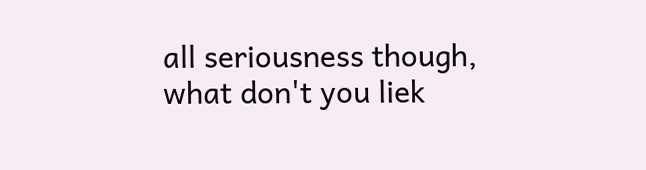all seriousness though, what don't you liek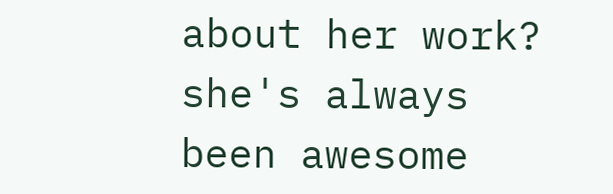about her work? she's always been awesome